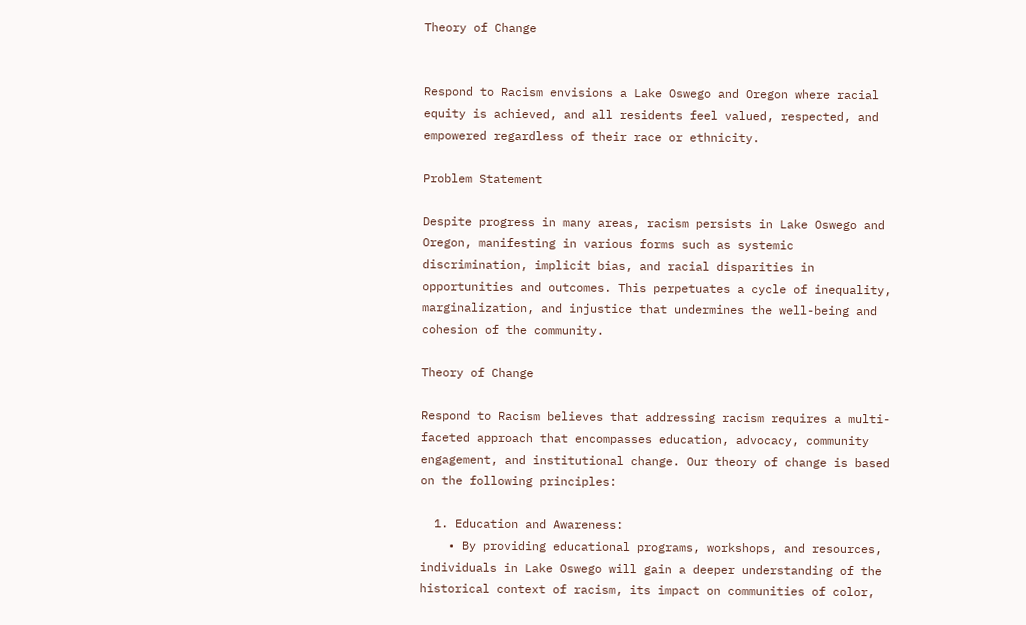Theory of Change


Respond to Racism envisions a Lake Oswego and Oregon where racial equity is achieved, and all residents feel valued, respected, and empowered regardless of their race or ethnicity.

Problem Statement

Despite progress in many areas, racism persists in Lake Oswego and Oregon, manifesting in various forms such as systemic discrimination, implicit bias, and racial disparities in opportunities and outcomes. This perpetuates a cycle of inequality, marginalization, and injustice that undermines the well-being and cohesion of the community.

Theory of Change

Respond to Racism believes that addressing racism requires a multi-faceted approach that encompasses education, advocacy, community engagement, and institutional change. Our theory of change is based on the following principles:

  1. Education and Awareness:
    • By providing educational programs, workshops, and resources, individuals in Lake Oswego will gain a deeper understanding of the historical context of racism, its impact on communities of color,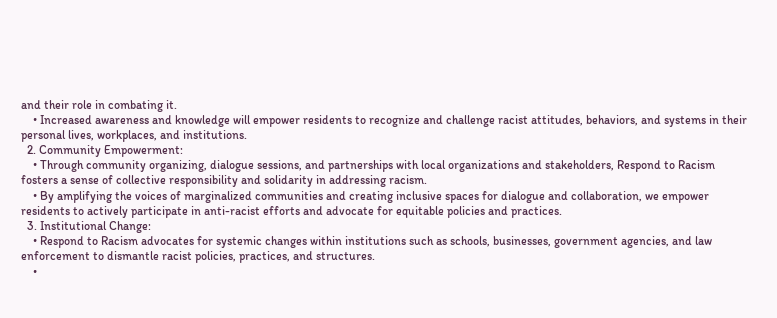and their role in combating it.
    • Increased awareness and knowledge will empower residents to recognize and challenge racist attitudes, behaviors, and systems in their personal lives, workplaces, and institutions.
  2. Community Empowerment:
    • Through community organizing, dialogue sessions, and partnerships with local organizations and stakeholders, Respond to Racism fosters a sense of collective responsibility and solidarity in addressing racism.
    • By amplifying the voices of marginalized communities and creating inclusive spaces for dialogue and collaboration, we empower residents to actively participate in anti-racist efforts and advocate for equitable policies and practices.
  3. Institutional Change:
    • Respond to Racism advocates for systemic changes within institutions such as schools, businesses, government agencies, and law enforcement to dismantle racist policies, practices, and structures.
    •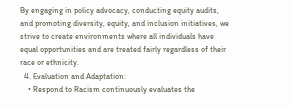By engaging in policy advocacy, conducting equity audits, and promoting diversity, equity, and inclusion initiatives, we strive to create environments where all individuals have equal opportunities and are treated fairly regardless of their race or ethnicity.
  4. Evaluation and Adaptation:
    • Respond to Racism continuously evaluates the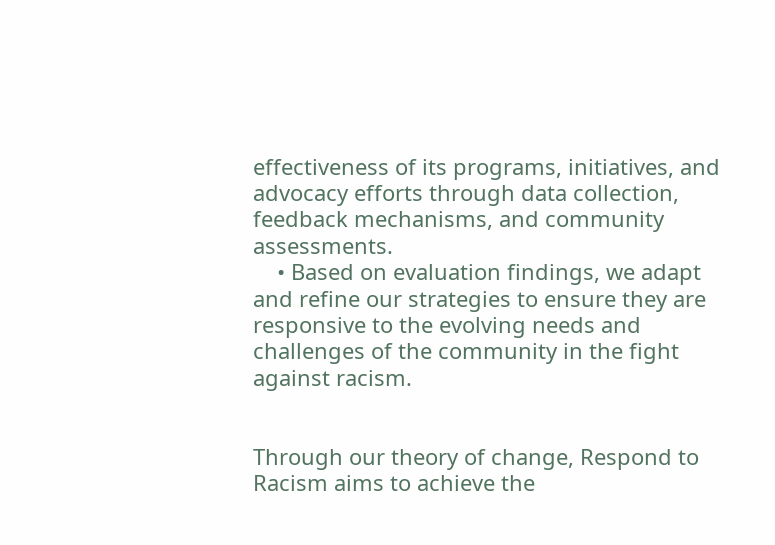effectiveness of its programs, initiatives, and advocacy efforts through data collection, feedback mechanisms, and community assessments.
    • Based on evaluation findings, we adapt and refine our strategies to ensure they are responsive to the evolving needs and challenges of the community in the fight against racism.


Through our theory of change, Respond to Racism aims to achieve the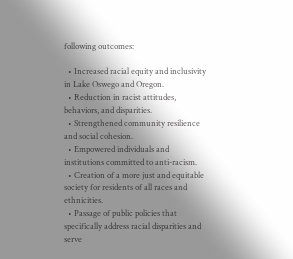following outcomes:

  • Increased racial equity and inclusivity in Lake Oswego and Oregon.
  • Reduction in racist attitudes, behaviors, and disparities.
  • Strengthened community resilience and social cohesion.
  • Empowered individuals and institutions committed to anti-racism.
  • Creation of a more just and equitable society for residents of all races and ethnicities.
  • Passage of public policies that specifically address racial disparities and serve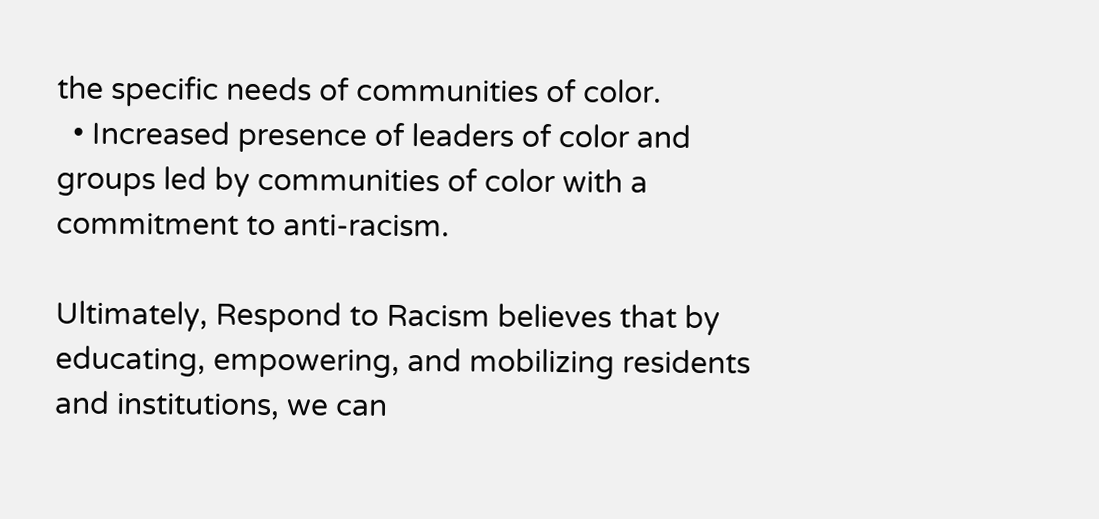the specific needs of communities of color.
  • Increased presence of leaders of color and groups led by communities of color with a commitment to anti-racism.

Ultimately, Respond to Racism believes that by educating, empowering, and mobilizing residents and institutions, we can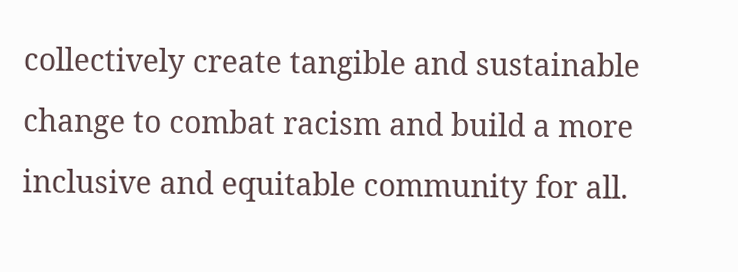collectively create tangible and sustainable change to combat racism and build a more inclusive and equitable community for all.